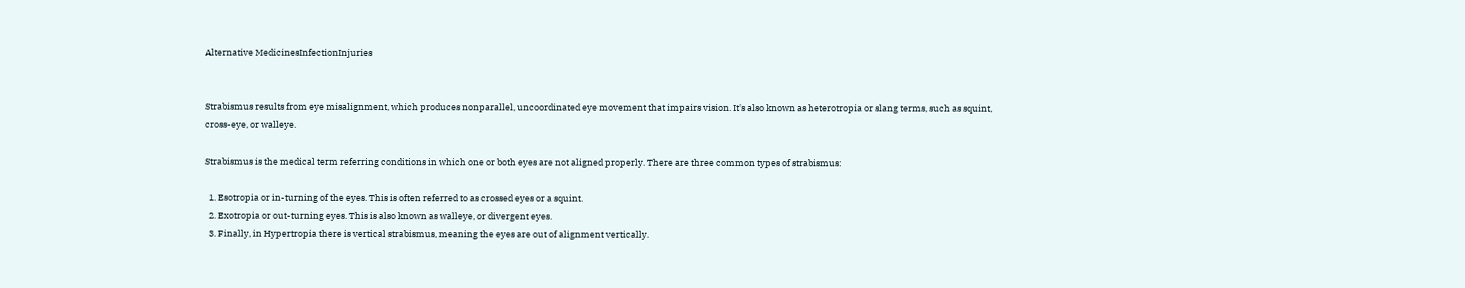Alternative MedicinesInfectionInjuries


Strabismus results from eye misalignment, which produces nonparallel, uncoordinated eye movement that impairs vision. It's also known as heterotropia or slang terms, such as squint, cross-eye, or walleye.

Strabismus is the medical term referring conditions in which one or both eyes are not aligned properly. There are three common types of strabismus:

  1. Esotropia or in-turning of the eyes. This is often referred to as crossed eyes or a squint.
  2. Exotropia or out-turning eyes. This is also known as walleye, or divergent eyes.
  3. Finally, in Hypertropia there is vertical strabismus, meaning the eyes are out of alignment vertically.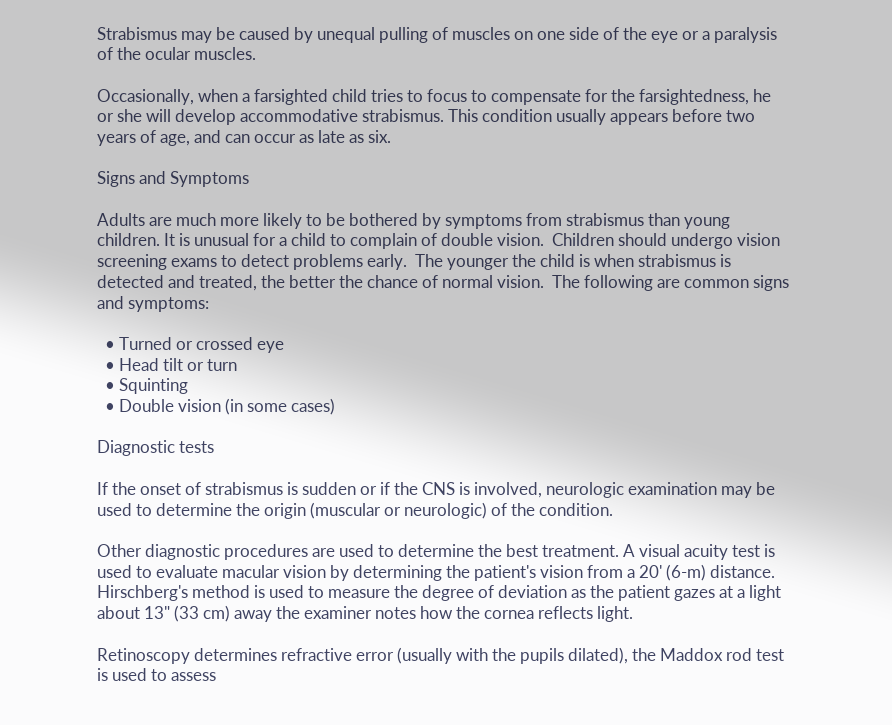Strabismus may be caused by unequal pulling of muscles on one side of the eye or a paralysis of the ocular muscles.

Occasionally, when a farsighted child tries to focus to compensate for the farsightedness, he or she will develop accommodative strabismus. This condition usually appears before two years of age, and can occur as late as six.

Signs and Symptoms

Adults are much more likely to be bothered by symptoms from strabismus than young children. It is unusual for a child to complain of double vision.  Children should undergo vision screening exams to detect problems early.  The younger the child is when strabismus is detected and treated, the better the chance of normal vision.  The following are common signs and symptoms:

  • Turned or crossed eye
  • Head tilt or turn
  • Squinting
  • Double vision (in some cases)

Diagnostic tests

If the onset of strabismus is sudden or if the CNS is involved, neurologic examination may be used to determine the origin (muscular or neurologic) of the condition.

Other diagnostic procedures are used to determine the best treatment. A visual acuity test is used to evaluate macular vision by determining the patient's vision from a 20' (6-m) distance. Hirschberg's method is used to measure the degree of deviation as the patient gazes at a light about 13" (33 cm) away the examiner notes how the cornea reflects light.

Retinoscopy determines refractive error (usually with the pupils dilated), the Maddox rod test is used to assess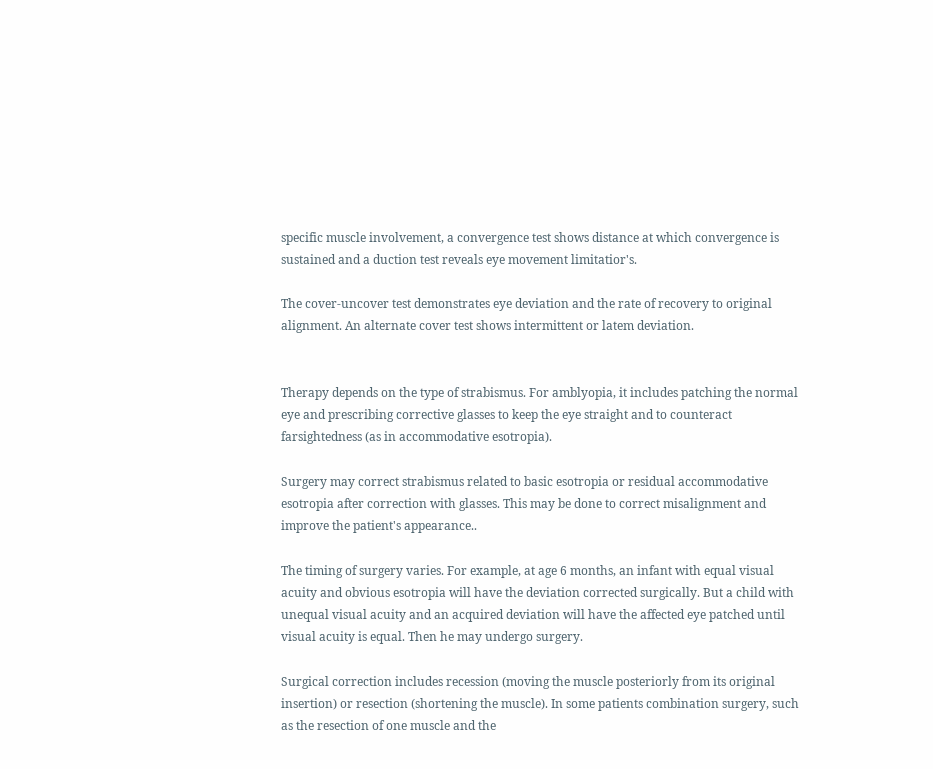specific muscle involvement, a convergence test shows distance at which convergence is sustained and a duction test reveals eye movement limitatior's.

The cover-uncover test demonstrates eye deviation and the rate of recovery to original alignment. An alternate cover test shows intermittent or latem deviation.


Therapy depends on the type of strabismus. For amblyopia, it includes patching the normal eye and prescribing corrective glasses to keep the eye straight and to counteract farsightedness (as in accommodative esotropia).

Surgery may correct strabismus related to basic esotropia or residual accommodative esotropia after correction with glasses. This may be done to correct misalignment and improve the patient's appearance..

The timing of surgery varies. For example, at age 6 months, an infant with equal visual acuity and obvious esotropia will have the deviation corrected surgically. But a child with unequal visual acuity and an acquired deviation will have the affected eye patched until visual acuity is equal. Then he may undergo surgery.

Surgical correction includes recession (moving the muscle posteriorly from its original insertion) or resection (shortening the muscle). In some patients combination surgery, such as the resection of one muscle and the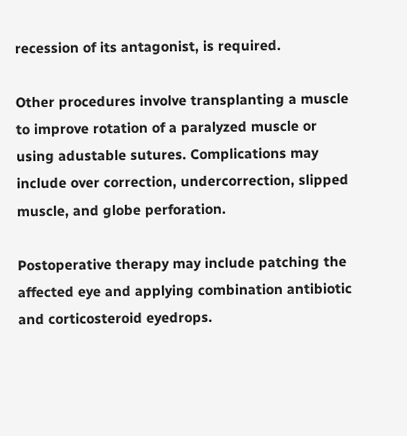recession of its antagonist, is required.

Other procedures involve transplanting a muscle to improve rotation of a paralyzed muscle or using adustable sutures. Complications may include over correction, undercorrection, slipped muscle, and globe perforation.

Postoperative therapy may include patching the affected eye and applying combination antibiotic and corticosteroid eyedrops.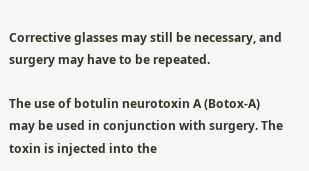Corrective glasses may still be necessary, and surgery may have to be repeated.

The use of botulin neurotoxin A (Botox-A) may be used in conjunction with surgery. The toxin is injected into the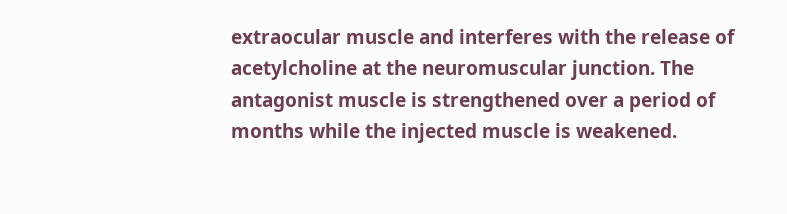extraocular muscle and interferes with the release of acetylcholine at the neuromuscular junction. The antagonist muscle is strengthened over a period of months while the injected muscle is weakened.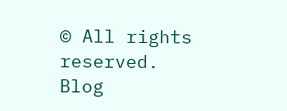© All rights reserved. Blog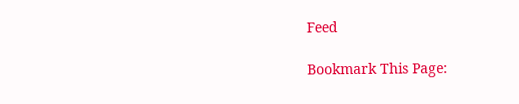Feed

Bookmark This Page: